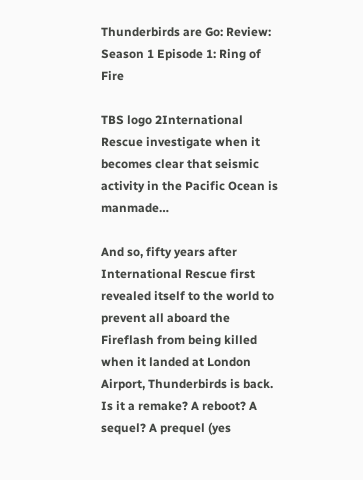Thunderbirds are Go: Review: Season 1 Episode 1: Ring of Fire

TBS logo 2International Rescue investigate when it becomes clear that seismic activity in the Pacific Ocean is manmade…

And so, fifty years after International Rescue first revealed itself to the world to prevent all aboard the Fireflash from being killed when it landed at London Airport, Thunderbirds is back. Is it a remake? A reboot? A sequel? A prequel (yes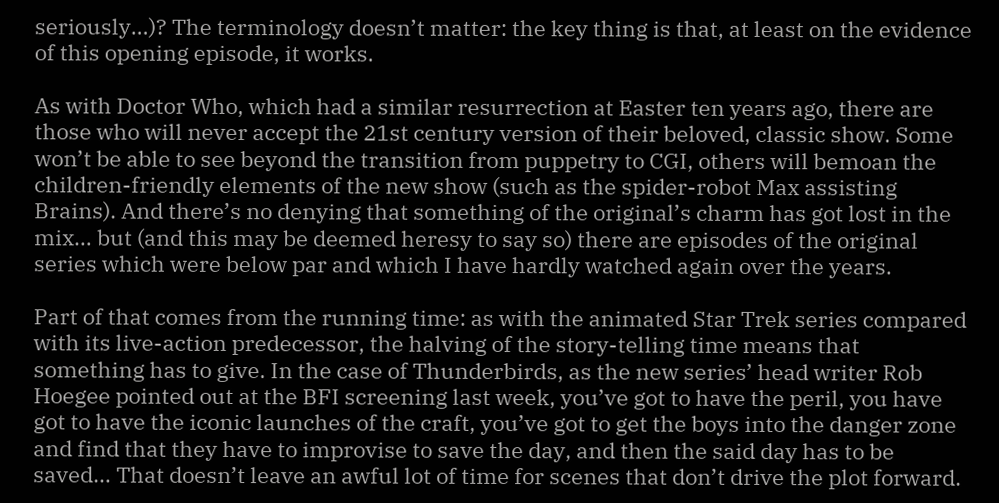seriously…)? The terminology doesn’t matter: the key thing is that, at least on the evidence of this opening episode, it works.

As with Doctor Who, which had a similar resurrection at Easter ten years ago, there are those who will never accept the 21st century version of their beloved, classic show. Some won’t be able to see beyond the transition from puppetry to CGI, others will bemoan the children-friendly elements of the new show (such as the spider-robot Max assisting Brains). And there’s no denying that something of the original’s charm has got lost in the mix… but (and this may be deemed heresy to say so) there are episodes of the original series which were below par and which I have hardly watched again over the years.

Part of that comes from the running time: as with the animated Star Trek series compared with its live-action predecessor, the halving of the story-telling time means that something has to give. In the case of Thunderbirds, as the new series’ head writer Rob Hoegee pointed out at the BFI screening last week, you’ve got to have the peril, you have got to have the iconic launches of the craft, you’ve got to get the boys into the danger zone and find that they have to improvise to save the day, and then the said day has to be saved… That doesn’t leave an awful lot of time for scenes that don’t drive the plot forward.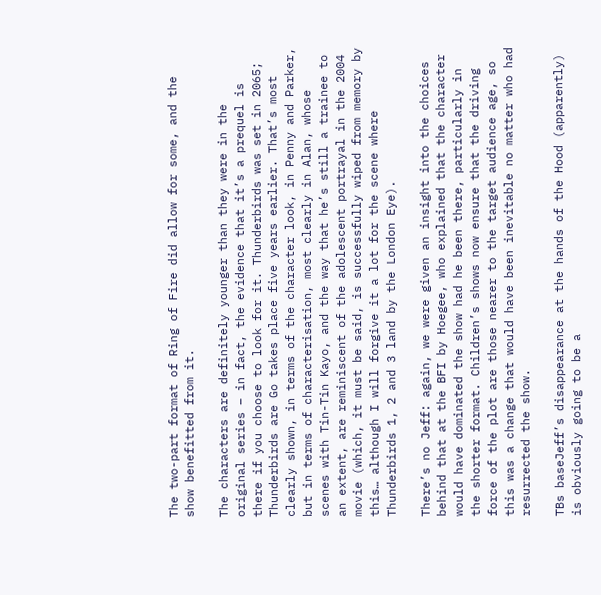The two-part format of Ring of Fire did allow for some, and the show benefitted from it.

The characters are definitely younger than they were in the original series – in fact, the evidence that it’s a prequel is there if you choose to look for it. Thunderbirds was set in 2065; Thunderbirds are Go takes place five years earlier. That’s most clearly shown, in terms of the character look, in Penny and Parker, but in terms of characterisation, most clearly in Alan, whose scenes with Tin-Tin Kayo, and the way that he’s still a trainee to an extent, are reminiscent of the adolescent portrayal in the 2004 movie (which, it must be said, is successfully wiped from memory by this… although I will forgive it a lot for the scene where Thunderbirds 1, 2 and 3 land by the London Eye).

There’s no Jeff: again, we were given an insight into the choices behind that at the BFI by Hoegee, who explained that the character would have dominated the show had he been there, particularly in the shorter format. Children’s shows now ensure that the driving force of the plot are those nearer to the target audience age, so this was a change that would have been inevitable no matter who had resurrected the show.

TBs baseJeff’s disappearance at the hands of the Hood (apparently) is obviously going to be a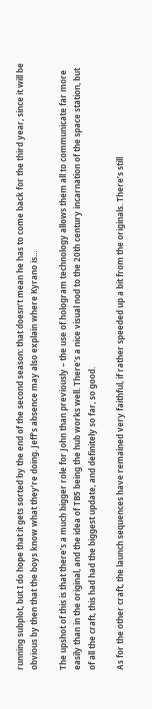running subplot, but I do hope that it gets sorted by the end of the second season: that doesn’t mean he has to come back for the third year, since it will be obvious by then that the boys know what they’re doing. Jeff’s absence may also explain where Kyrano is…

The upshot of this is that there’s a much bigger role for John than previously – the use of hologram technology allows them all to communicate far more easily than in the original, and the idea of TB5 being the hub works well. There’s a nice visual nod to the 20th century incarnation of the space station, but of all the craft, this had had the biggest update, and definitely so far, so good.

As for the other craft, the launch sequences have remained very faithful, if rather speeded up a bit from the originals. There’s still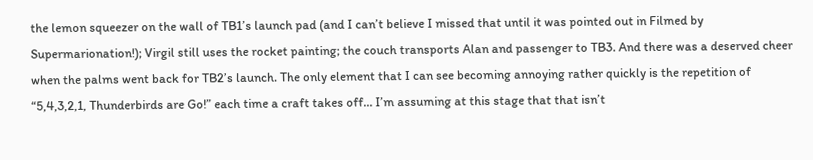the lemon squeezer on the wall of TB1’s launch pad (and I can’t believe I missed that until it was pointed out in Filmed by Supermarionation!); Virgil still uses the rocket painting; the couch transports Alan and passenger to TB3. And there was a deserved cheer when the palms went back for TB2’s launch. The only element that I can see becoming annoying rather quickly is the repetition of “5,4,3,2,1, Thunderbirds are Go!” each time a craft takes off… I’m assuming at this stage that that isn’t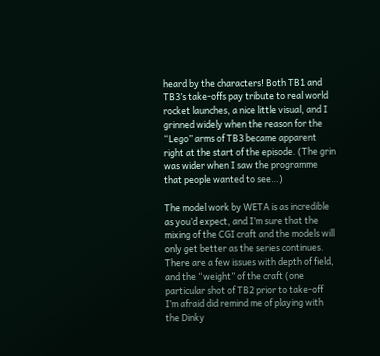heard by the characters! Both TB1 and TB3’s take-offs pay tribute to real world rocket launches, a nice little visual, and I grinned widely when the reason for the “Lego” arms of TB3 became apparent right at the start of the episode. (The grin was wider when I saw the programme that people wanted to see…)

The model work by WETA is as incredible as you’d expect, and I’m sure that the mixing of the CGI craft and the models will only get better as the series continues. There are a few issues with depth of field, and the “weight” of the craft (one particular shot of TB2 prior to take-off I’m afraid did remind me of playing with the Dinky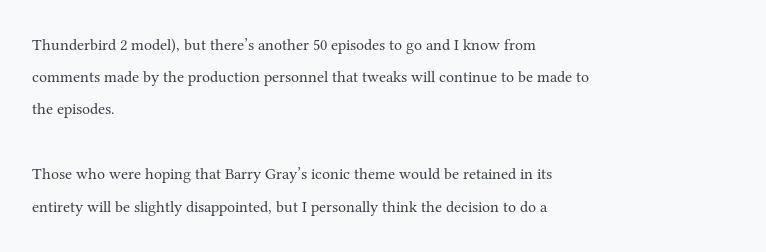Thunderbird 2 model), but there’s another 50 episodes to go and I know from comments made by the production personnel that tweaks will continue to be made to the episodes.

Those who were hoping that Barry Gray’s iconic theme would be retained in its entirety will be slightly disappointed, but I personally think the decision to do a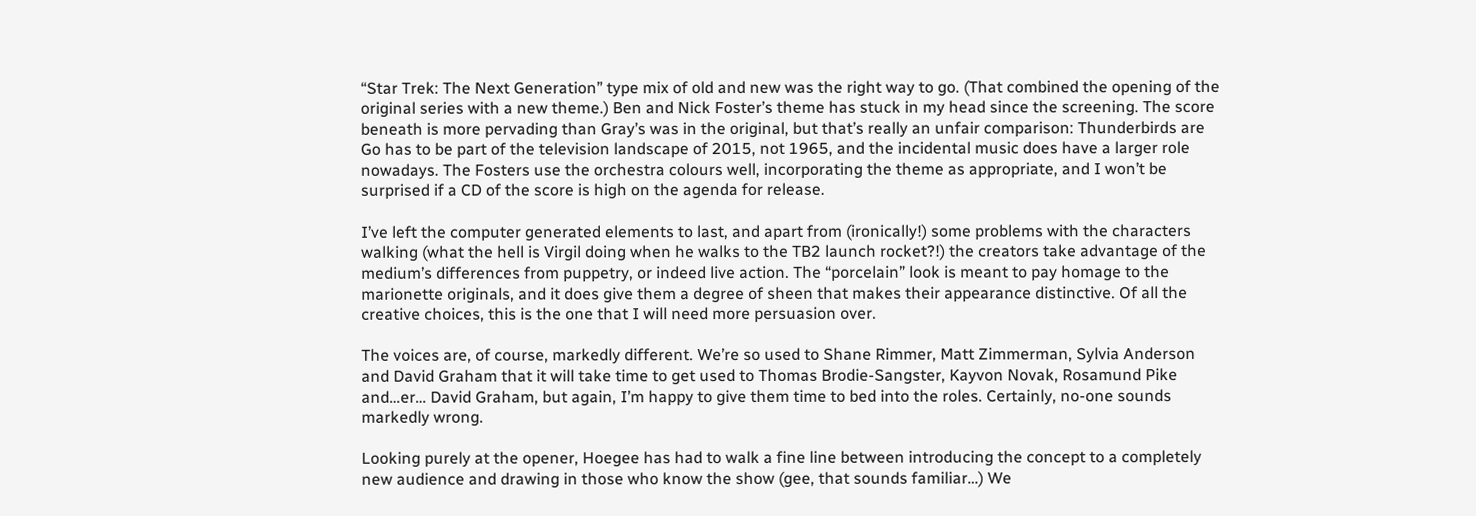“Star Trek: The Next Generation” type mix of old and new was the right way to go. (That combined the opening of the original series with a new theme.) Ben and Nick Foster’s theme has stuck in my head since the screening. The score beneath is more pervading than Gray’s was in the original, but that’s really an unfair comparison: Thunderbirds are Go has to be part of the television landscape of 2015, not 1965, and the incidental music does have a larger role nowadays. The Fosters use the orchestra colours well, incorporating the theme as appropriate, and I won’t be surprised if a CD of the score is high on the agenda for release.

I’ve left the computer generated elements to last, and apart from (ironically!) some problems with the characters walking (what the hell is Virgil doing when he walks to the TB2 launch rocket?!) the creators take advantage of the medium’s differences from puppetry, or indeed live action. The “porcelain” look is meant to pay homage to the marionette originals, and it does give them a degree of sheen that makes their appearance distinctive. Of all the creative choices, this is the one that I will need more persuasion over.

The voices are, of course, markedly different. We’re so used to Shane Rimmer, Matt Zimmerman, Sylvia Anderson and David Graham that it will take time to get used to Thomas Brodie-Sangster, Kayvon Novak, Rosamund Pike and…er… David Graham, but again, I’m happy to give them time to bed into the roles. Certainly, no-one sounds markedly wrong.

Looking purely at the opener, Hoegee has had to walk a fine line between introducing the concept to a completely new audience and drawing in those who know the show (gee, that sounds familiar…) We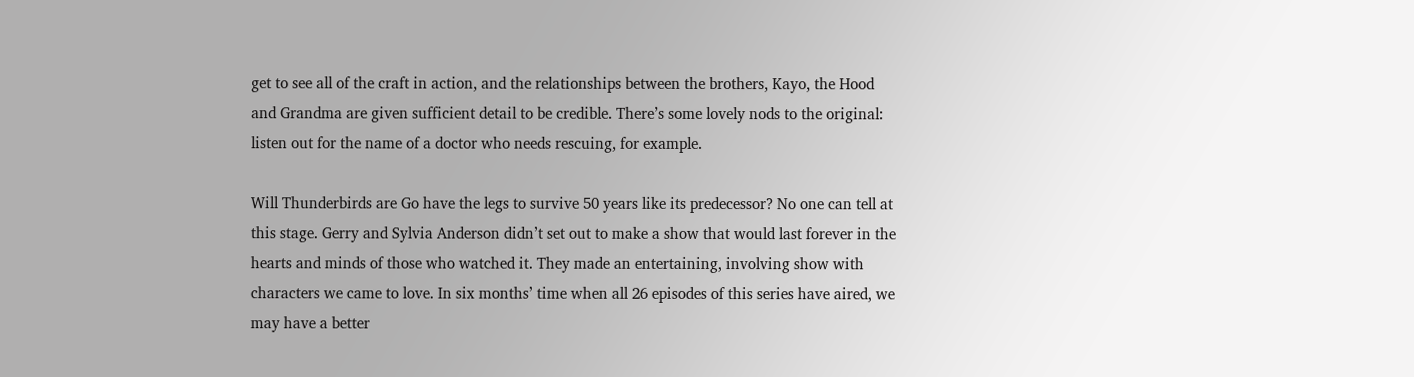get to see all of the craft in action, and the relationships between the brothers, Kayo, the Hood and Grandma are given sufficient detail to be credible. There’s some lovely nods to the original: listen out for the name of a doctor who needs rescuing, for example.

Will Thunderbirds are Go have the legs to survive 50 years like its predecessor? No one can tell at this stage. Gerry and Sylvia Anderson didn’t set out to make a show that would last forever in the hearts and minds of those who watched it. They made an entertaining, involving show with characters we came to love. In six months’ time when all 26 episodes of this series have aired, we may have a better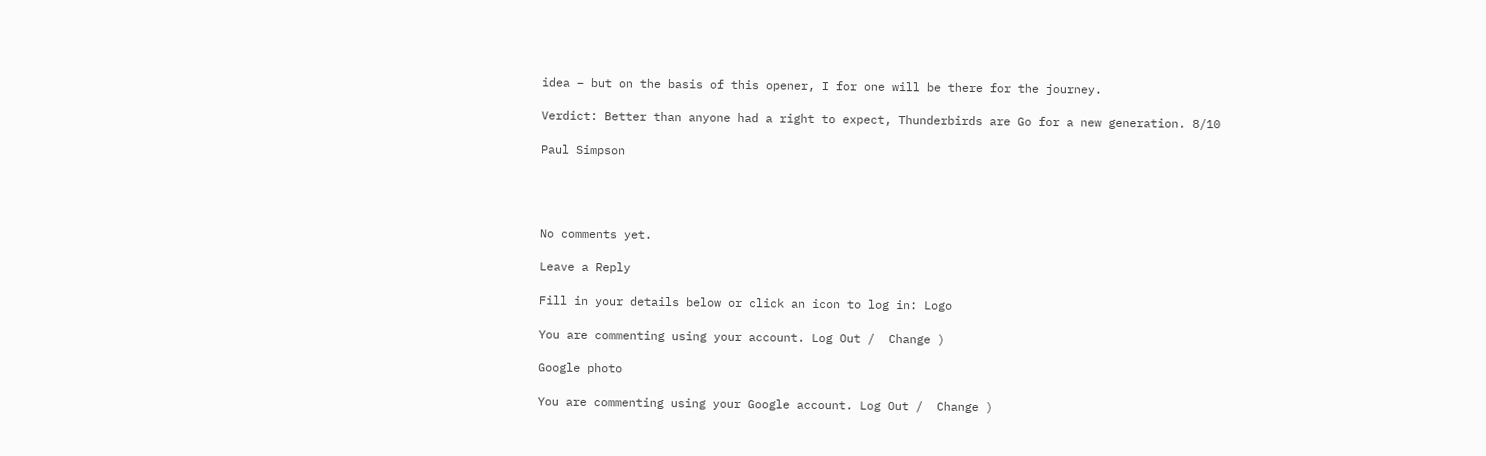idea – but on the basis of this opener, I for one will be there for the journey.

Verdict: Better than anyone had a right to expect, Thunderbirds are Go for a new generation. 8/10

Paul Simpson




No comments yet.

Leave a Reply

Fill in your details below or click an icon to log in: Logo

You are commenting using your account. Log Out /  Change )

Google photo

You are commenting using your Google account. Log Out /  Change )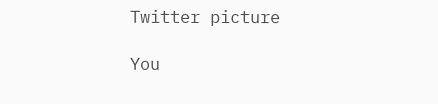Twitter picture

You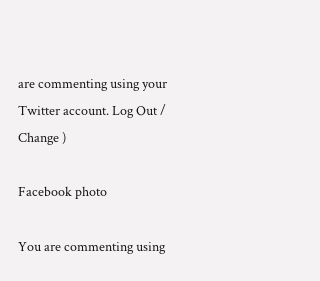are commenting using your Twitter account. Log Out /  Change )

Facebook photo

You are commenting using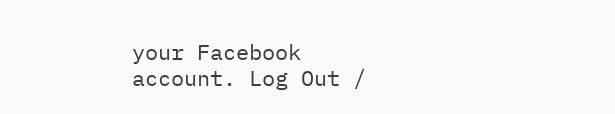your Facebook account. Log Out /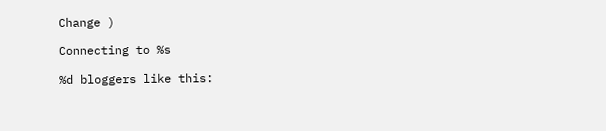Change )

Connecting to %s

%d bloggers like this: